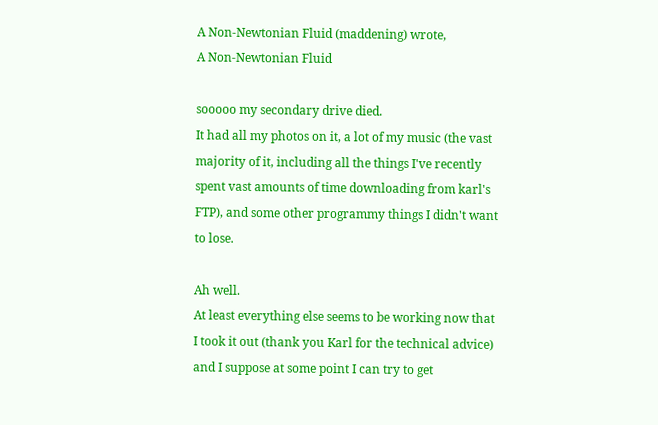A Non-Newtonian Fluid (maddening) wrote,
A Non-Newtonian Fluid

sooooo my secondary drive died.
It had all my photos on it, a lot of my music (the vast majority of it, including all the things I've recently spent vast amounts of time downloading from karl's FTP), and some other programmy things I didn't want to lose.

Ah well.
At least everything else seems to be working now that I took it out (thank you Karl for the technical advice) and I suppose at some point I can try to get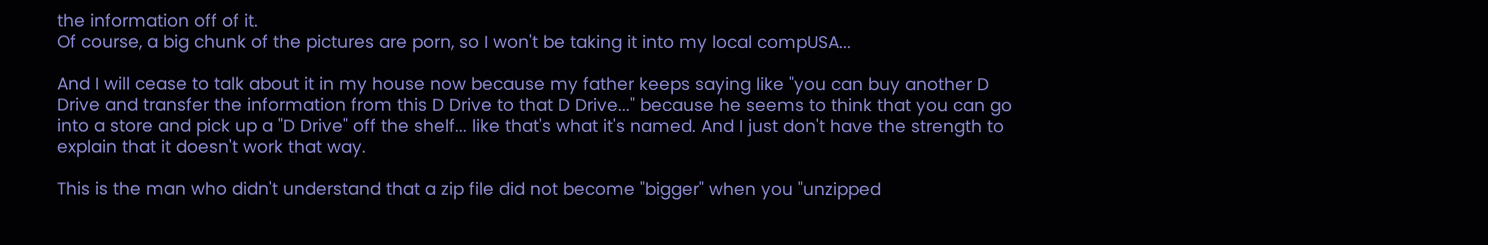the information off of it.
Of course, a big chunk of the pictures are porn, so I won't be taking it into my local compUSA...

And I will cease to talk about it in my house now because my father keeps saying like "you can buy another D Drive and transfer the information from this D Drive to that D Drive..." because he seems to think that you can go into a store and pick up a "D Drive" off the shelf... like that's what it's named. And I just don't have the strength to explain that it doesn't work that way.

This is the man who didn't understand that a zip file did not become "bigger" when you "unzipped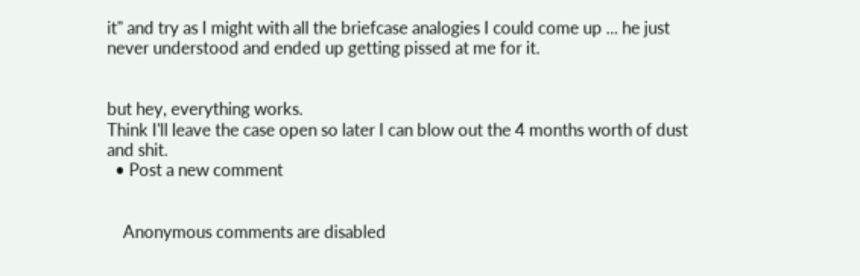it" and try as I might with all the briefcase analogies I could come up ... he just never understood and ended up getting pissed at me for it.


but hey, everything works.
Think I'll leave the case open so later I can blow out the 4 months worth of dust and shit.
  • Post a new comment


    Anonymous comments are disabled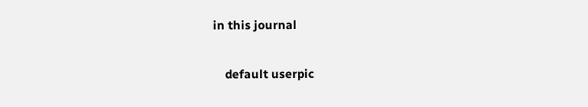in this journal

    default userpic